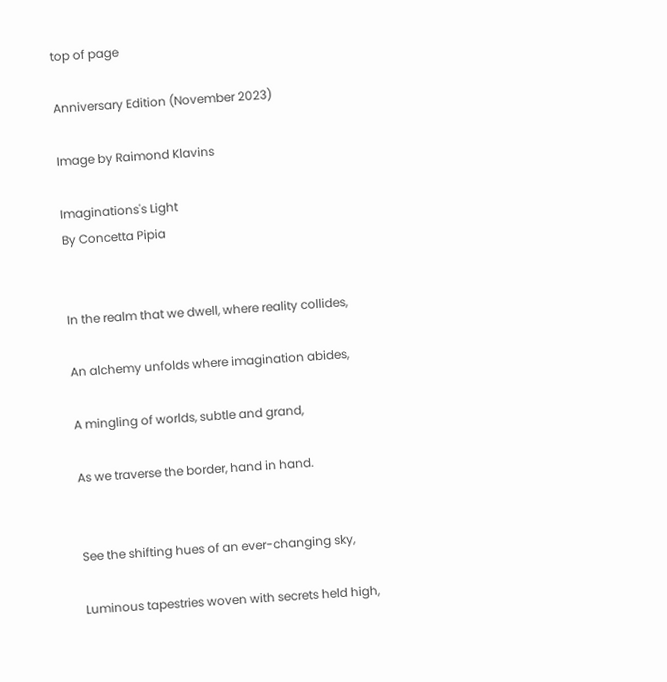top of page

Anniversary Edition (November 2023)

Image by Raimond Klavins

Imaginations's Light
By Concetta Pipia


In the realm that we dwell, where reality collides,

An alchemy unfolds where imagination abides,

A mingling of worlds, subtle and grand,

As we traverse the border, hand in hand.


See the shifting hues of an ever-changing sky,

Luminous tapestries woven with secrets held high,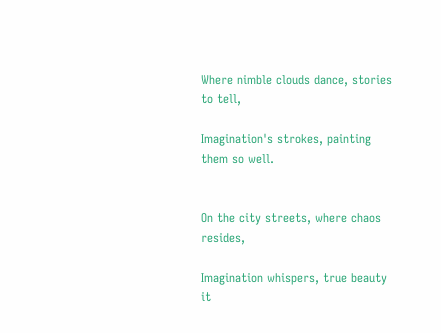Where nimble clouds dance, stories to tell,

Imagination's strokes, painting them so well.


On the city streets, where chaos resides,

Imagination whispers, true beauty it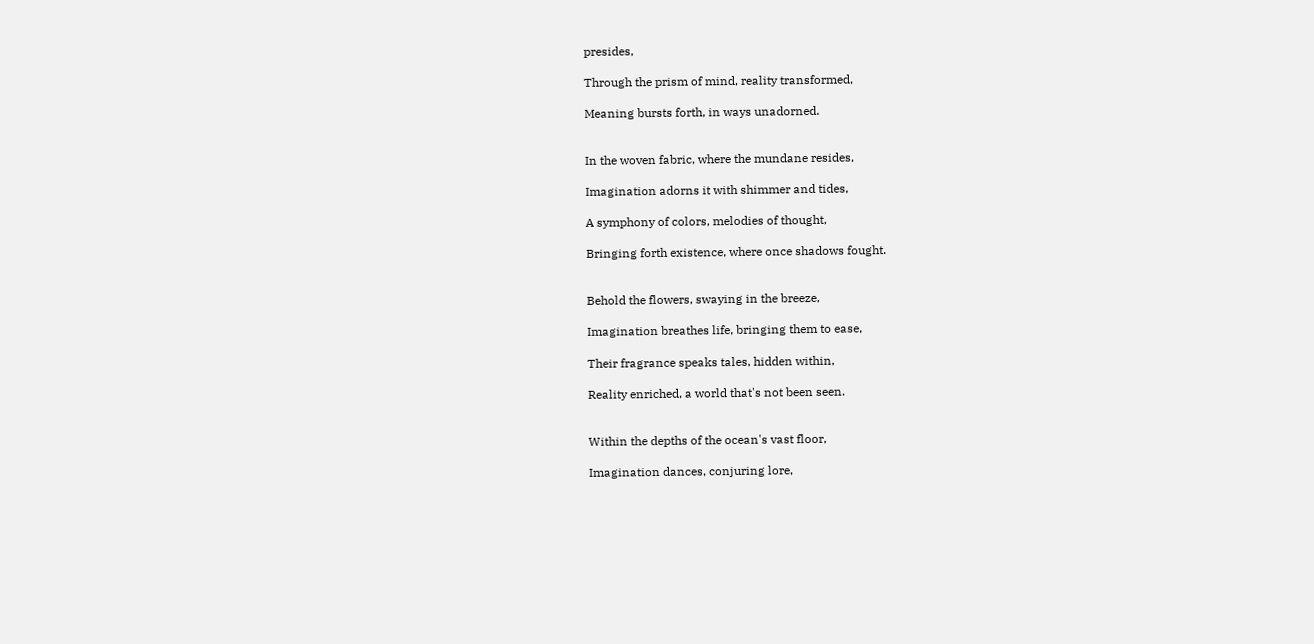presides,

Through the prism of mind, reality transformed,

Meaning bursts forth, in ways unadorned.


In the woven fabric, where the mundane resides,

Imagination adorns it with shimmer and tides,

A symphony of colors, melodies of thought,

Bringing forth existence, where once shadows fought.


Behold the flowers, swaying in the breeze,

Imagination breathes life, bringing them to ease,

Their fragrance speaks tales, hidden within,

Reality enriched, a world that's not been seen.


Within the depths of the ocean's vast floor,

Imagination dances, conjuring lore,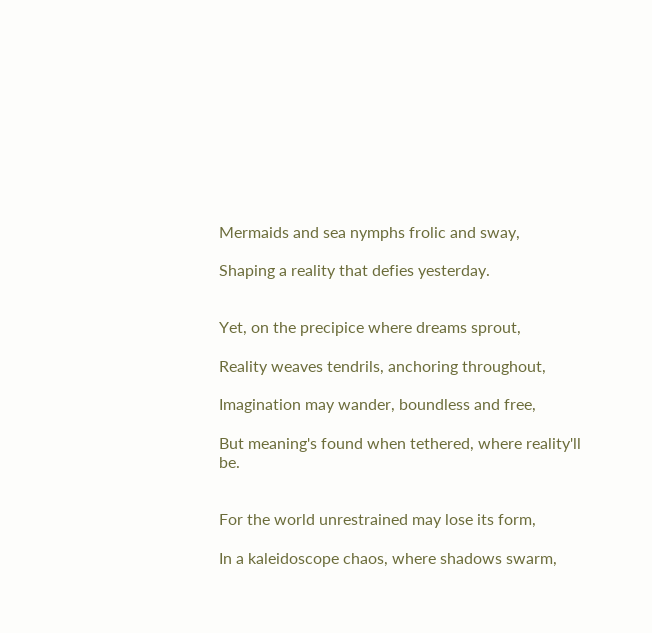Mermaids and sea nymphs frolic and sway,

Shaping a reality that defies yesterday.


Yet, on the precipice where dreams sprout,

Reality weaves tendrils, anchoring throughout,

Imagination may wander, boundless and free,

But meaning's found when tethered, where reality'll be.


For the world unrestrained may lose its form,

In a kaleidoscope chaos, where shadows swarm,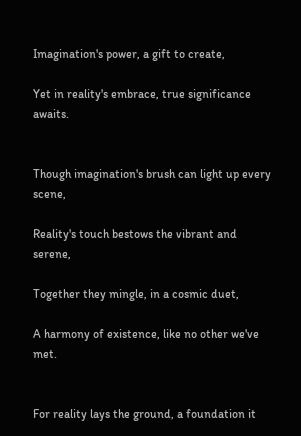Imagination's power, a gift to create,

Yet in reality's embrace, true significance awaits.


Though imagination's brush can light up every scene,

Reality's touch bestows the vibrant and serene,

Together they mingle, in a cosmic duet,

A harmony of existence, like no other we've met.


For reality lays the ground, a foundation it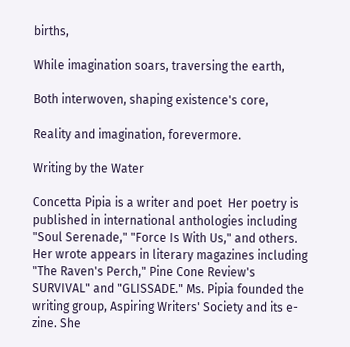births,

While imagination soars, traversing the earth,

Both interwoven, shaping existence's core,

Reality and imagination, forevermore.

Writing by the Water

Concetta Pipia is a writer and poet  Her poetry is published in international anthologies including "Soul Serenade," "Force Is With Us," and others. Her wrote appears in literary magazines including "The Raven's Perch," Pine Cone Review's SURVIVAL" and "GLISSADE." Ms. Pipia founded the writing group, Aspiring Writers' Society and its e-zine. She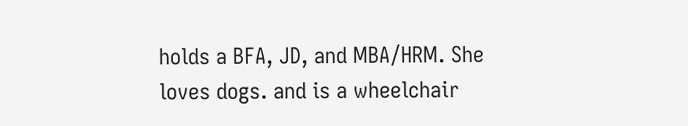holds a BFA, JD, and MBA/HRM. She loves dogs. and is a wheelchair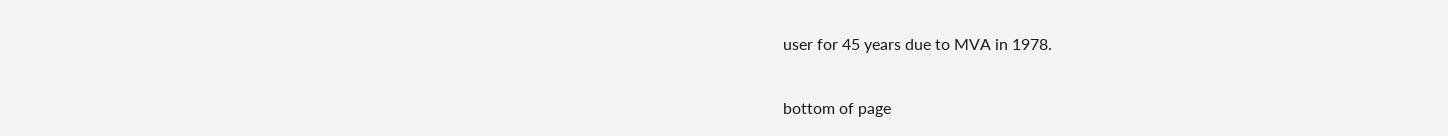user for 45 years due to MVA in 1978.

bottom of page